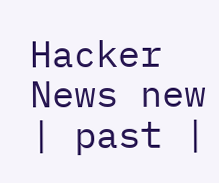Hacker News new | past |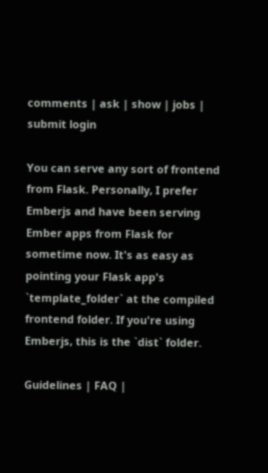comments | ask | show | jobs | submit login

You can serve any sort of frontend from Flask. Personally, I prefer Emberjs and have been serving Ember apps from Flask for sometime now. It's as easy as pointing your Flask app's `template_folder` at the compiled frontend folder. If you're using Emberjs, this is the `dist` folder.

Guidelines | FAQ |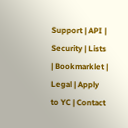Support | API | Security | Lists | Bookmarklet | Legal | Apply to YC | Contact